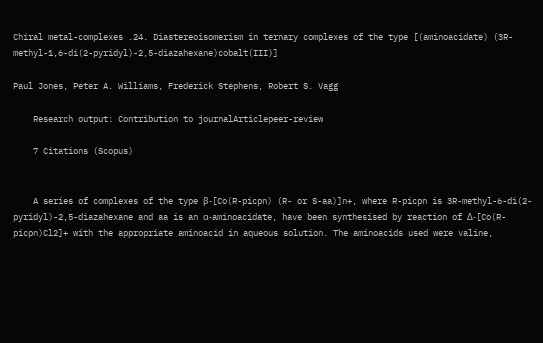Chiral metal-complexes .24. Diastereoisomerism in ternary complexes of the type [(aminoacidate) (3R-methyl-1,6-di(2-pyridyl)-2,5-diazahexane)cobalt(III)]

Paul Jones, Peter A. Williams, Frederick Stephens, Robert S. Vagg

    Research output: Contribution to journalArticlepeer-review

    7 Citations (Scopus)


    A series of complexes of the type β-[Co(R-picpn) (R- or S-aa)]n+, where R-picpn is 3R-methyl-6-di(2-pyridyl)-2,5-diazahexane and aa is an α-aminoacidate, have been synthesised by reaction of Δ-[Co(R-picpn)Cl2]+ with the appropriate aminoacid in aqueous solution. The aminoacids used were valine,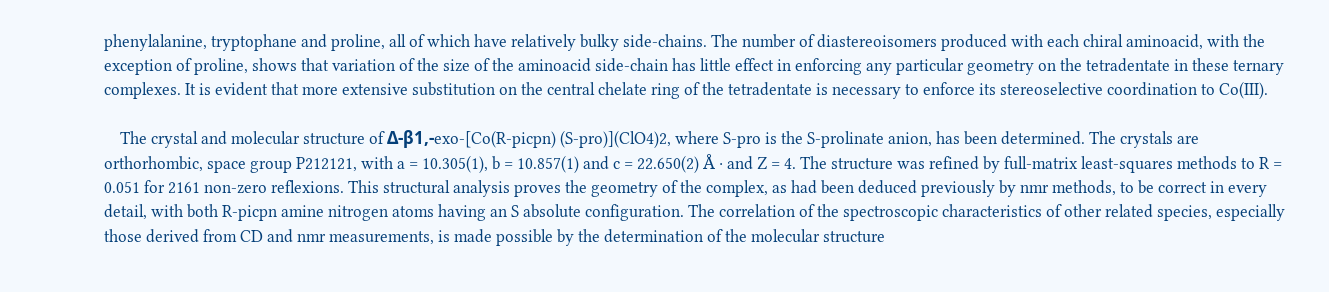phenylalanine, tryptophane and proline, all of which have relatively bulky side-chains. The number of diastereoisomers produced with each chiral aminoacid, with the exception of proline, shows that variation of the size of the aminoacid side-chain has little effect in enforcing any particular geometry on the tetradentate in these ternary complexes. It is evident that more extensive substitution on the central chelate ring of the tetradentate is necessary to enforce its stereoselective coordination to Co(III).

    The crystal and molecular structure of Δ-β1,-exo-[Co(R-picpn) (S-pro)](ClO4)2, where S-pro is the S-prolinate anion, has been determined. The crystals are orthorhombic, space group P212121, with a = 10.305(1), b = 10.857(1) and c = 22.650(2) Å · and Z = 4. The structure was refined by full-matrix least-squares methods to R = 0.051 for 2161 non-zero reflexions. This structural analysis proves the geometry of the complex, as had been deduced previously by nmr methods, to be correct in every detail, with both R-picpn amine nitrogen atoms having an S absolute configuration. The correlation of the spectroscopic characteristics of other related species, especially those derived from CD and nmr measurements, is made possible by the determination of the molecular structure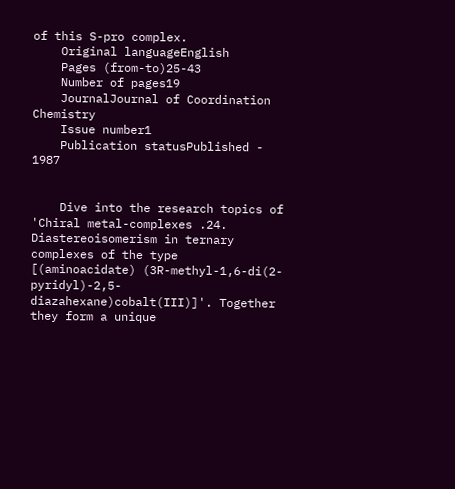of this S-pro complex.
    Original languageEnglish
    Pages (from-to)25-43
    Number of pages19
    JournalJournal of Coordination Chemistry
    Issue number1
    Publication statusPublished - 1987


    Dive into the research topics of 'Chiral metal-complexes .24. Diastereoisomerism in ternary complexes of the type [(aminoacidate) (3R-methyl-1,6-di(2-pyridyl)-2,5-diazahexane)cobalt(III)]'. Together they form a unique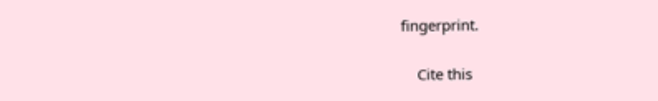fingerprint.

    Cite this